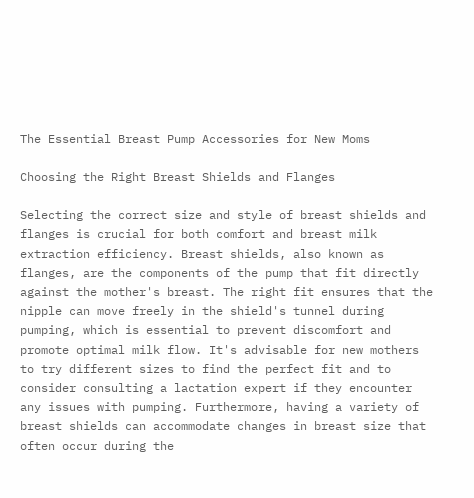The Essential Breast Pump Accessories for New Moms

Choosing the Right Breast Shields and Flanges

Selecting the correct size and style of breast shields and flanges is crucial for both comfort and breast milk extraction efficiency. Breast shields, also known as flanges, are the components of the pump that fit directly against the mother's breast. The right fit ensures that the nipple can move freely in the shield's tunnel during pumping, which is essential to prevent discomfort and promote optimal milk flow. It's advisable for new mothers to try different sizes to find the perfect fit and to consider consulting a lactation expert if they encounter any issues with pumping. Furthermore, having a variety of breast shields can accommodate changes in breast size that often occur during the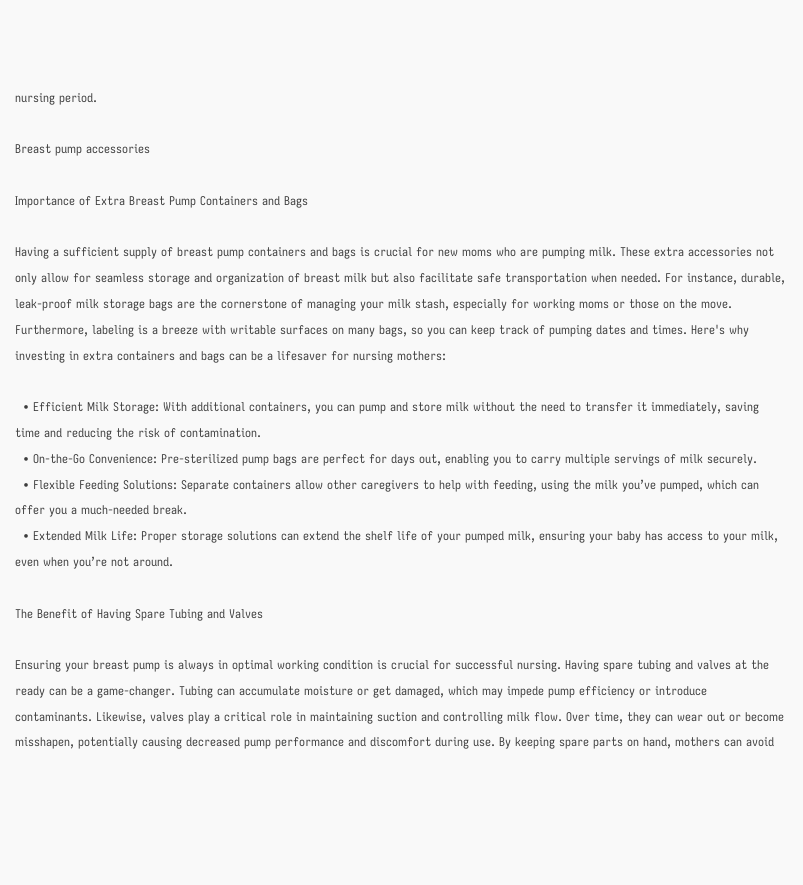nursing period.

Breast pump accessories

Importance of Extra Breast Pump Containers and Bags

Having a sufficient supply of breast pump containers and bags is crucial for new moms who are pumping milk. These extra accessories not only allow for seamless storage and organization of breast milk but also facilitate safe transportation when needed. For instance, durable, leak-proof milk storage bags are the cornerstone of managing your milk stash, especially for working moms or those on the move. Furthermore, labeling is a breeze with writable surfaces on many bags, so you can keep track of pumping dates and times. Here's why investing in extra containers and bags can be a lifesaver for nursing mothers:

  • Efficient Milk Storage: With additional containers, you can pump and store milk without the need to transfer it immediately, saving time and reducing the risk of contamination.
  • On-the-Go Convenience: Pre-sterilized pump bags are perfect for days out, enabling you to carry multiple servings of milk securely.
  • Flexible Feeding Solutions: Separate containers allow other caregivers to help with feeding, using the milk you’ve pumped, which can offer you a much-needed break.
  • Extended Milk Life: Proper storage solutions can extend the shelf life of your pumped milk, ensuring your baby has access to your milk, even when you’re not around.

The Benefit of Having Spare Tubing and Valves

Ensuring your breast pump is always in optimal working condition is crucial for successful nursing. Having spare tubing and valves at the ready can be a game-changer. Tubing can accumulate moisture or get damaged, which may impede pump efficiency or introduce contaminants. Likewise, valves play a critical role in maintaining suction and controlling milk flow. Over time, they can wear out or become misshapen, potentially causing decreased pump performance and discomfort during use. By keeping spare parts on hand, mothers can avoid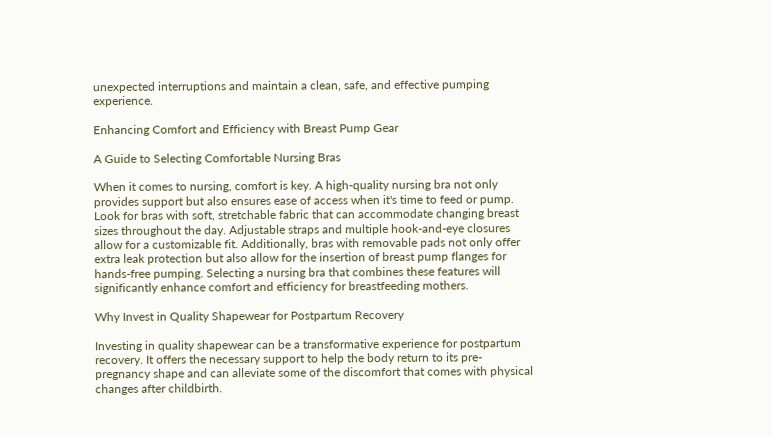unexpected interruptions and maintain a clean, safe, and effective pumping experience.

Enhancing Comfort and Efficiency with Breast Pump Gear

A Guide to Selecting Comfortable Nursing Bras

When it comes to nursing, comfort is key. A high-quality nursing bra not only provides support but also ensures ease of access when it's time to feed or pump. Look for bras with soft, stretchable fabric that can accommodate changing breast sizes throughout the day. Adjustable straps and multiple hook-and-eye closures allow for a customizable fit. Additionally, bras with removable pads not only offer extra leak protection but also allow for the insertion of breast pump flanges for hands-free pumping. Selecting a nursing bra that combines these features will significantly enhance comfort and efficiency for breastfeeding mothers.

Why Invest in Quality Shapewear for Postpartum Recovery

Investing in quality shapewear can be a transformative experience for postpartum recovery. It offers the necessary support to help the body return to its pre-pregnancy shape and can alleviate some of the discomfort that comes with physical changes after childbirth.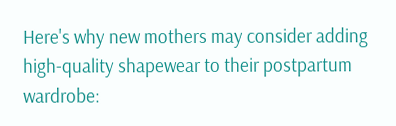Here's why new mothers may consider adding high-quality shapewear to their postpartum wardrobe: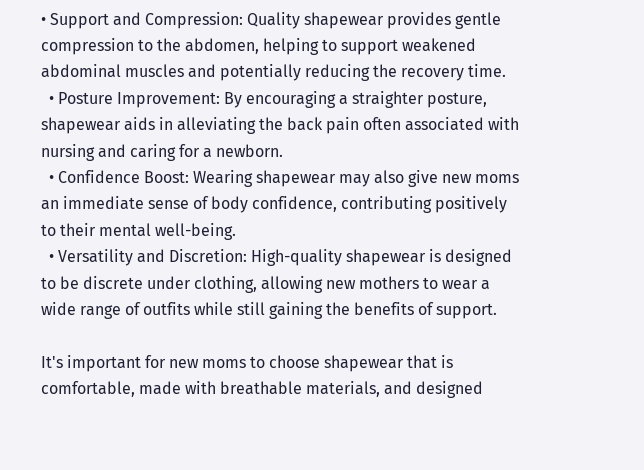• Support and Compression: Quality shapewear provides gentle compression to the abdomen, helping to support weakened abdominal muscles and potentially reducing the recovery time.
  • Posture Improvement: By encouraging a straighter posture, shapewear aids in alleviating the back pain often associated with nursing and caring for a newborn.
  • Confidence Boost: Wearing shapewear may also give new moms an immediate sense of body confidence, contributing positively to their mental well-being.
  • Versatility and Discretion: High-quality shapewear is designed to be discrete under clothing, allowing new mothers to wear a wide range of outfits while still gaining the benefits of support.

It's important for new moms to choose shapewear that is comfortable, made with breathable materials, and designed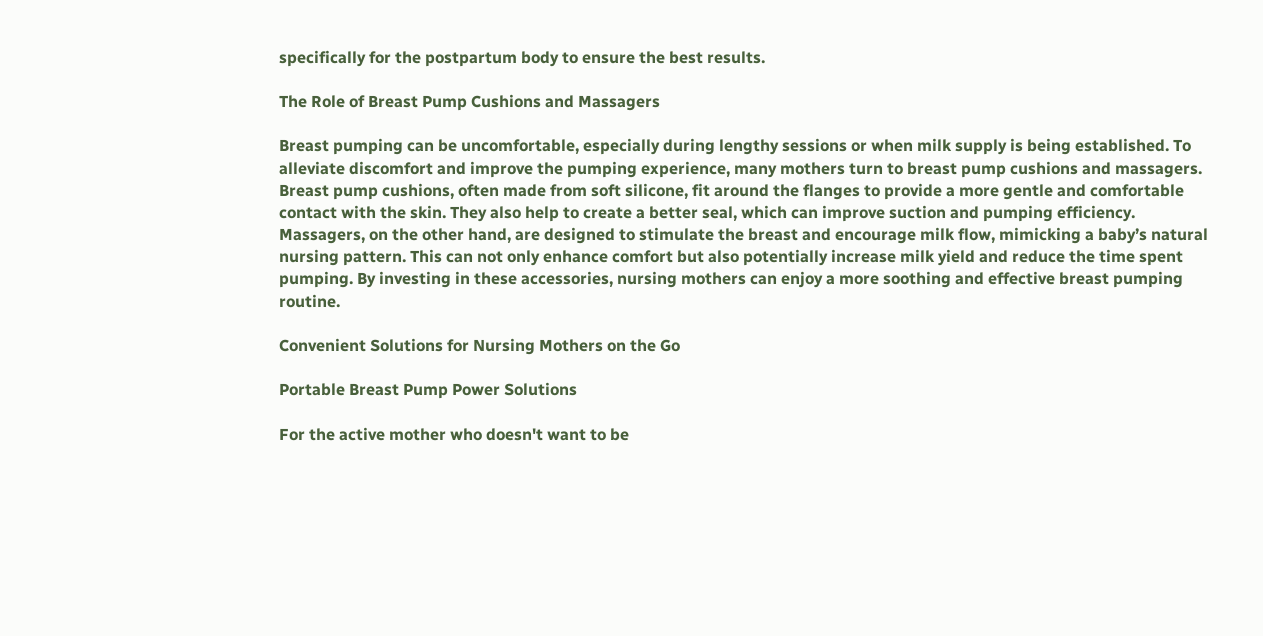specifically for the postpartum body to ensure the best results.

The Role of Breast Pump Cushions and Massagers

Breast pumping can be uncomfortable, especially during lengthy sessions or when milk supply is being established. To alleviate discomfort and improve the pumping experience, many mothers turn to breast pump cushions and massagers. Breast pump cushions, often made from soft silicone, fit around the flanges to provide a more gentle and comfortable contact with the skin. They also help to create a better seal, which can improve suction and pumping efficiency. Massagers, on the other hand, are designed to stimulate the breast and encourage milk flow, mimicking a baby’s natural nursing pattern. This can not only enhance comfort but also potentially increase milk yield and reduce the time spent pumping. By investing in these accessories, nursing mothers can enjoy a more soothing and effective breast pumping routine.

Convenient Solutions for Nursing Mothers on the Go

Portable Breast Pump Power Solutions

For the active mother who doesn't want to be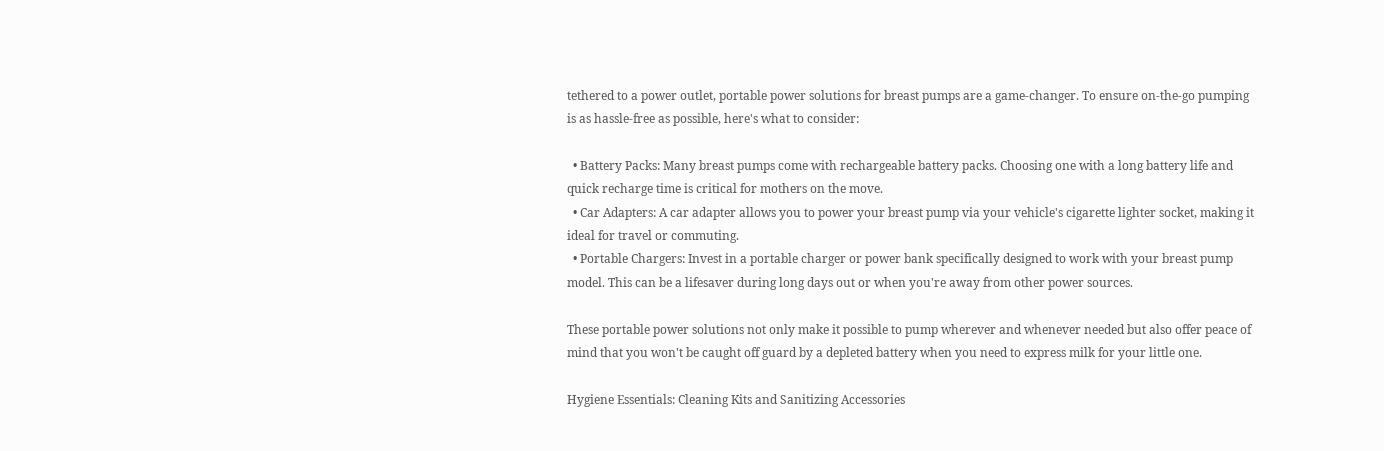tethered to a power outlet, portable power solutions for breast pumps are a game-changer. To ensure on-the-go pumping is as hassle-free as possible, here's what to consider:

  • Battery Packs: Many breast pumps come with rechargeable battery packs. Choosing one with a long battery life and quick recharge time is critical for mothers on the move.
  • Car Adapters: A car adapter allows you to power your breast pump via your vehicle's cigarette lighter socket, making it ideal for travel or commuting.
  • Portable Chargers: Invest in a portable charger or power bank specifically designed to work with your breast pump model. This can be a lifesaver during long days out or when you're away from other power sources.

These portable power solutions not only make it possible to pump wherever and whenever needed but also offer peace of mind that you won't be caught off guard by a depleted battery when you need to express milk for your little one.

Hygiene Essentials: Cleaning Kits and Sanitizing Accessories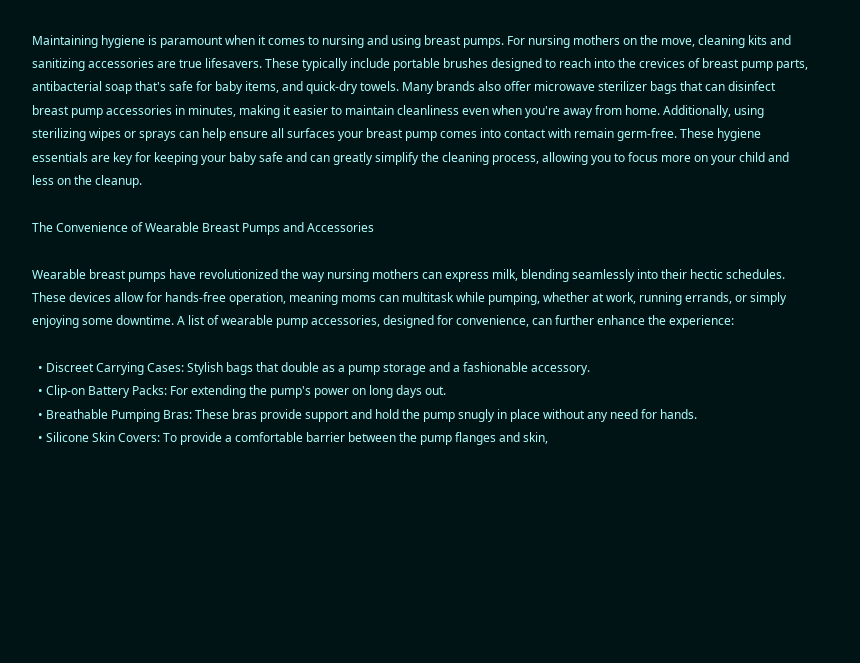Maintaining hygiene is paramount when it comes to nursing and using breast pumps. For nursing mothers on the move, cleaning kits and sanitizing accessories are true lifesavers. These typically include portable brushes designed to reach into the crevices of breast pump parts, antibacterial soap that's safe for baby items, and quick-dry towels. Many brands also offer microwave sterilizer bags that can disinfect breast pump accessories in minutes, making it easier to maintain cleanliness even when you're away from home. Additionally, using sterilizing wipes or sprays can help ensure all surfaces your breast pump comes into contact with remain germ-free. These hygiene essentials are key for keeping your baby safe and can greatly simplify the cleaning process, allowing you to focus more on your child and less on the cleanup.

The Convenience of Wearable Breast Pumps and Accessories

Wearable breast pumps have revolutionized the way nursing mothers can express milk, blending seamlessly into their hectic schedules. These devices allow for hands-free operation, meaning moms can multitask while pumping, whether at work, running errands, or simply enjoying some downtime. A list of wearable pump accessories, designed for convenience, can further enhance the experience:

  • Discreet Carrying Cases: Stylish bags that double as a pump storage and a fashionable accessory.
  • Clip-on Battery Packs: For extending the pump's power on long days out.
  • Breathable Pumping Bras: These bras provide support and hold the pump snugly in place without any need for hands.
  • Silicone Skin Covers: To provide a comfortable barrier between the pump flanges and skin,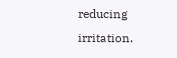reducing irritation.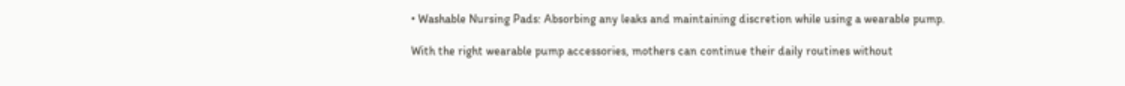• Washable Nursing Pads: Absorbing any leaks and maintaining discretion while using a wearable pump.

With the right wearable pump accessories, mothers can continue their daily routines without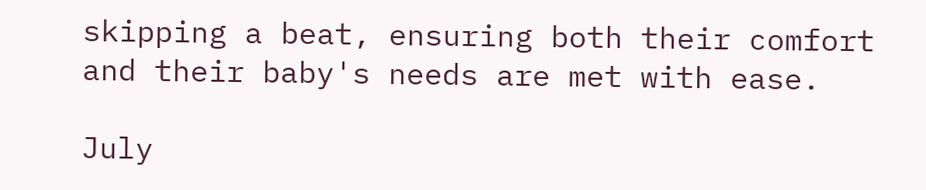skipping a beat, ensuring both their comfort and their baby's needs are met with ease.

July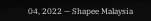04, 2022 — Shapee Malaysia